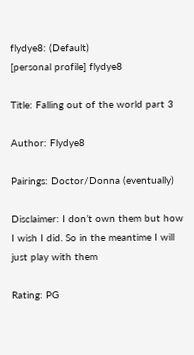flydye8: (Default)
[personal profile] flydye8

Title: Falling out of the world part 3

Author: Flydye8

Pairings: Doctor/Donna (eventually)

Disclaimer: I don’t own them but how I wish I did. So in the meantime I will just play with them

Rating: PG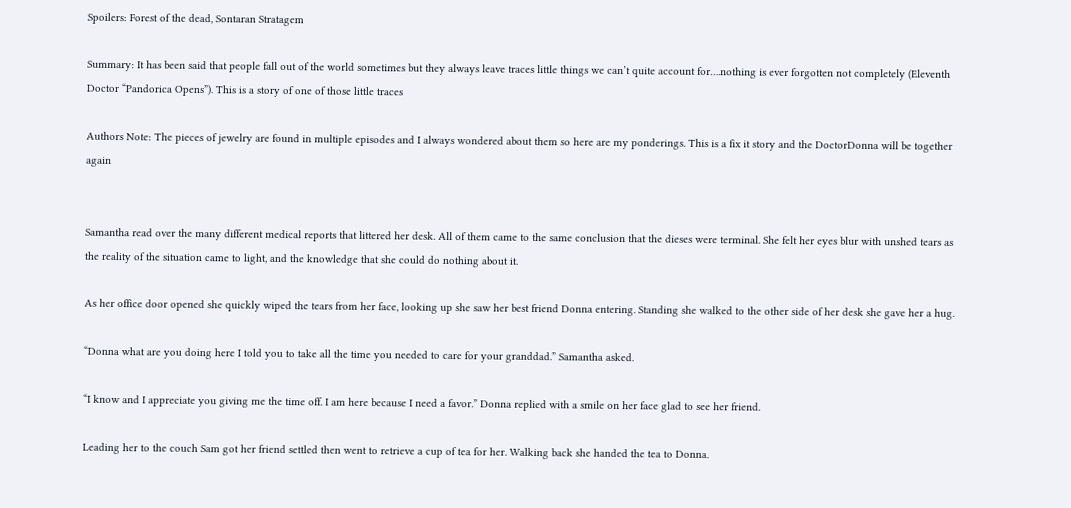Spoilers: Forest of the dead, Sontaran Stratagem

Summary: It has been said that people fall out of the world sometimes but they always leave traces little things we can’t quite account for….nothing is ever forgotten not completely (Eleventh Doctor “Pandorica Opens”). This is a story of one of those little traces

Authors Note: The pieces of jewelry are found in multiple episodes and I always wondered about them so here are my ponderings. This is a fix it story and the DoctorDonna will be together again


Samantha read over the many different medical reports that littered her desk. All of them came to the same conclusion that the dieses were terminal. She felt her eyes blur with unshed tears as the reality of the situation came to light, and the knowledge that she could do nothing about it.

As her office door opened she quickly wiped the tears from her face, looking up she saw her best friend Donna entering. Standing she walked to the other side of her desk she gave her a hug.

“Donna what are you doing here I told you to take all the time you needed to care for your granddad.” Samantha asked.

“I know and I appreciate you giving me the time off. I am here because I need a favor.” Donna replied with a smile on her face glad to see her friend.

Leading her to the couch Sam got her friend settled then went to retrieve a cup of tea for her. Walking back she handed the tea to Donna.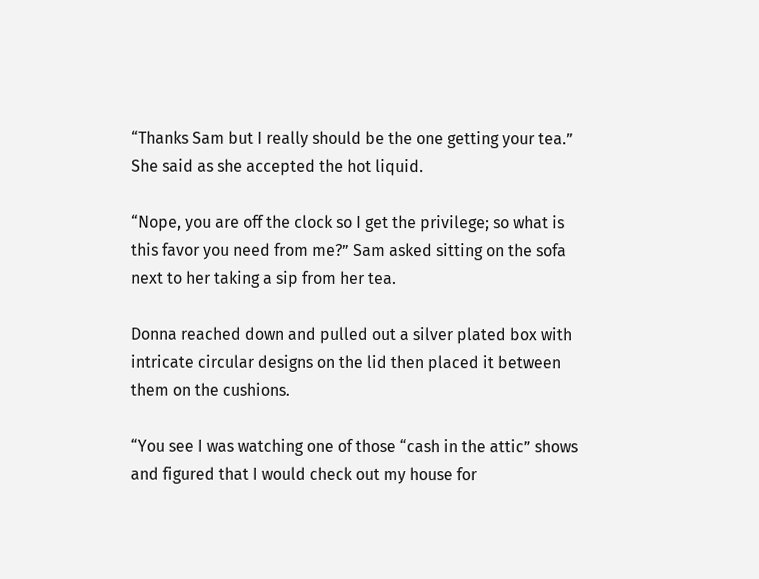“Thanks Sam but I really should be the one getting your tea.” She said as she accepted the hot liquid.

“Nope, you are off the clock so I get the privilege; so what is this favor you need from me?” Sam asked sitting on the sofa next to her taking a sip from her tea.

Donna reached down and pulled out a silver plated box with intricate circular designs on the lid then placed it between them on the cushions.

“You see I was watching one of those “cash in the attic” shows and figured that I would check out my house for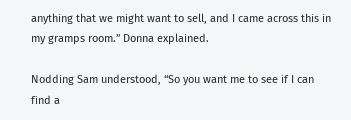anything that we might want to sell, and I came across this in my gramps room.” Donna explained.

Nodding Sam understood, “So you want me to see if I can find a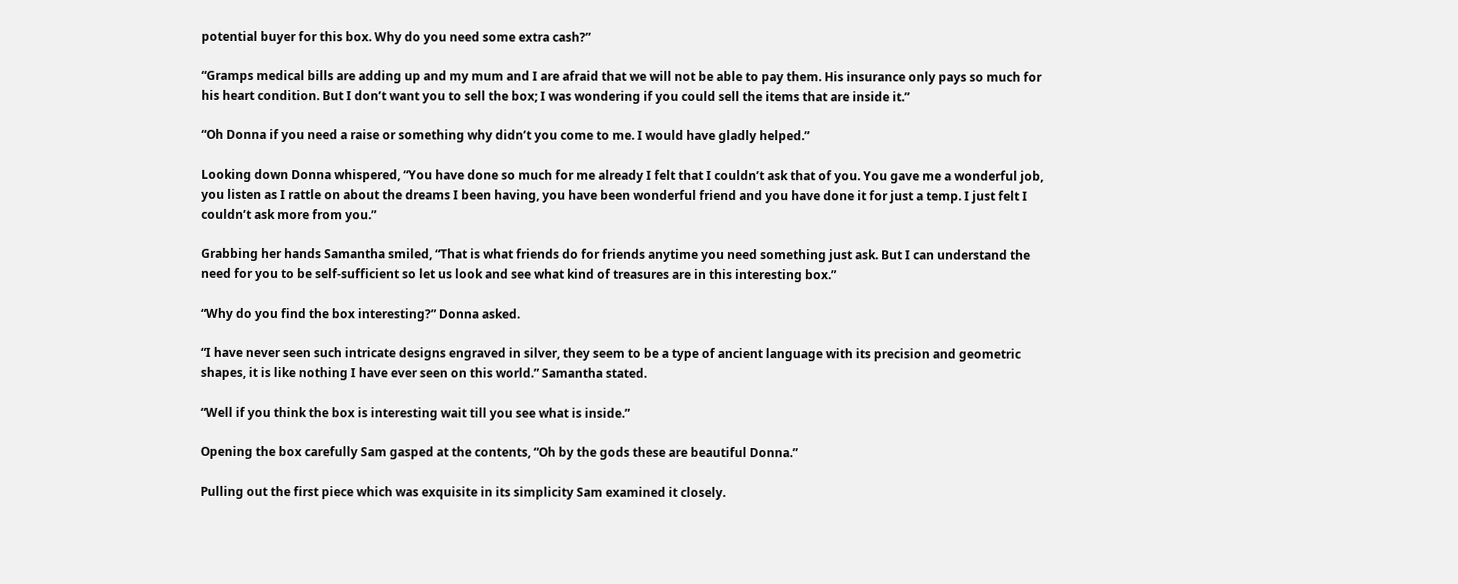potential buyer for this box. Why do you need some extra cash?”

“Gramps medical bills are adding up and my mum and I are afraid that we will not be able to pay them. His insurance only pays so much for his heart condition. But I don’t want you to sell the box; I was wondering if you could sell the items that are inside it.”

“Oh Donna if you need a raise or something why didn’t you come to me. I would have gladly helped.”

Looking down Donna whispered, “You have done so much for me already I felt that I couldn’t ask that of you. You gave me a wonderful job, you listen as I rattle on about the dreams I been having, you have been wonderful friend and you have done it for just a temp. I just felt I couldn’t ask more from you.”

Grabbing her hands Samantha smiled, “That is what friends do for friends anytime you need something just ask. But I can understand the need for you to be self-sufficient so let us look and see what kind of treasures are in this interesting box.”

“Why do you find the box interesting?” Donna asked.

“I have never seen such intricate designs engraved in silver, they seem to be a type of ancient language with its precision and geometric shapes, it is like nothing I have ever seen on this world.” Samantha stated.

“Well if you think the box is interesting wait till you see what is inside.”

Opening the box carefully Sam gasped at the contents, “Oh by the gods these are beautiful Donna.”

Pulling out the first piece which was exquisite in its simplicity Sam examined it closely.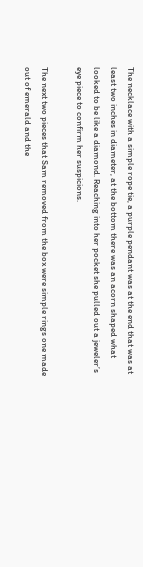The necklace with a simple rope tie, a purple pendant was at the end that was at least two inches in diameter, at the bottom there was an acorn shaped what looked to be like a diamond. Reaching into her pocket she pulled out a jeweler’s eye piece to confirm her suspicions.

The next two pieces that Sam removed from the box were simple rings one made out of emerald and the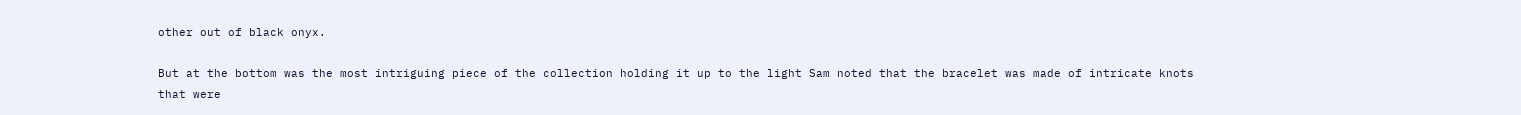other out of black onyx.

But at the bottom was the most intriguing piece of the collection holding it up to the light Sam noted that the bracelet was made of intricate knots that were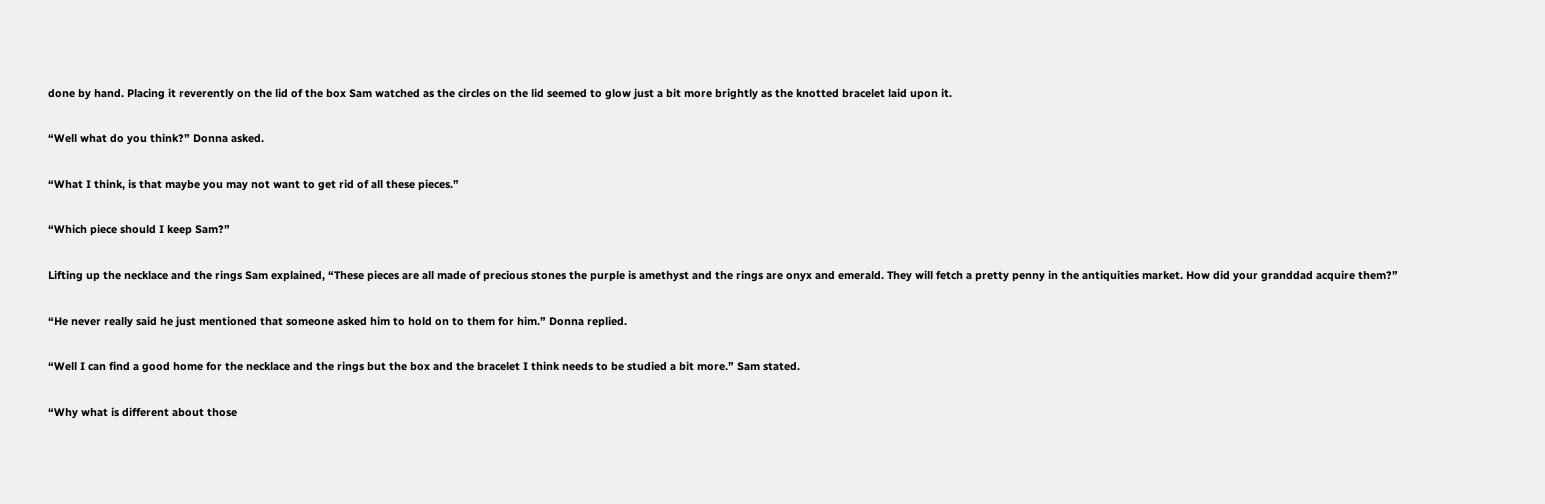done by hand. Placing it reverently on the lid of the box Sam watched as the circles on the lid seemed to glow just a bit more brightly as the knotted bracelet laid upon it.

“Well what do you think?” Donna asked.

“What I think, is that maybe you may not want to get rid of all these pieces.”

“Which piece should I keep Sam?”

Lifting up the necklace and the rings Sam explained, “These pieces are all made of precious stones the purple is amethyst and the rings are onyx and emerald. They will fetch a pretty penny in the antiquities market. How did your granddad acquire them?”

“He never really said he just mentioned that someone asked him to hold on to them for him.” Donna replied.

“Well I can find a good home for the necklace and the rings but the box and the bracelet I think needs to be studied a bit more.” Sam stated.

“Why what is different about those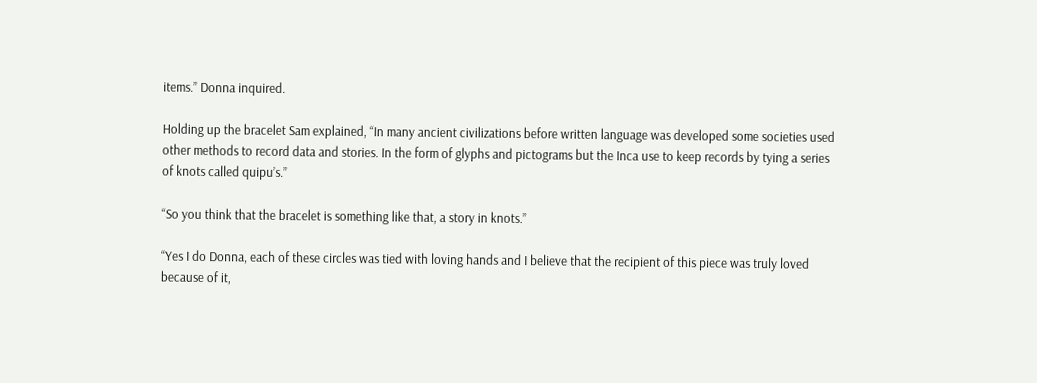items.” Donna inquired.

Holding up the bracelet Sam explained, “In many ancient civilizations before written language was developed some societies used other methods to record data and stories. In the form of glyphs and pictograms but the Inca use to keep records by tying a series of knots called quipu’s.”

“So you think that the bracelet is something like that, a story in knots.”

“Yes I do Donna, each of these circles was tied with loving hands and I believe that the recipient of this piece was truly loved because of it,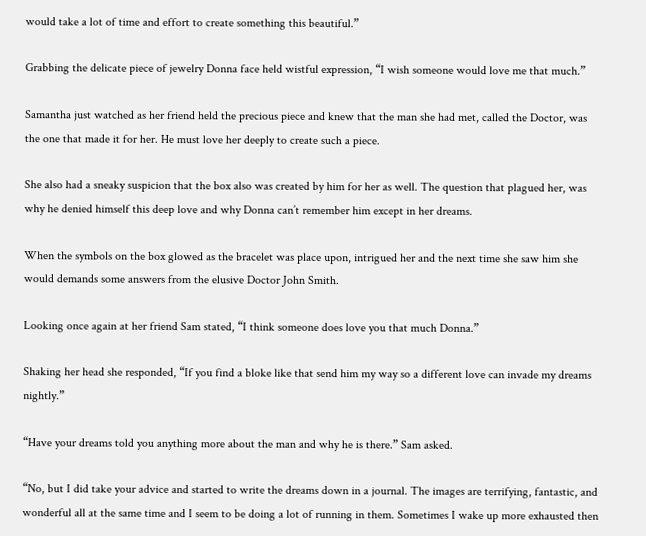would take a lot of time and effort to create something this beautiful.”

Grabbing the delicate piece of jewelry Donna face held wistful expression, “I wish someone would love me that much.”

Samantha just watched as her friend held the precious piece and knew that the man she had met, called the Doctor, was the one that made it for her. He must love her deeply to create such a piece.

She also had a sneaky suspicion that the box also was created by him for her as well. The question that plagued her, was why he denied himself this deep love and why Donna can’t remember him except in her dreams.

When the symbols on the box glowed as the bracelet was place upon, intrigued her and the next time she saw him she would demands some answers from the elusive Doctor John Smith.

Looking once again at her friend Sam stated, “I think someone does love you that much Donna.”

Shaking her head she responded, “If you find a bloke like that send him my way so a different love can invade my dreams nightly.”

“Have your dreams told you anything more about the man and why he is there.” Sam asked.

“No, but I did take your advice and started to write the dreams down in a journal. The images are terrifying, fantastic, and wonderful all at the same time and I seem to be doing a lot of running in them. Sometimes I wake up more exhausted then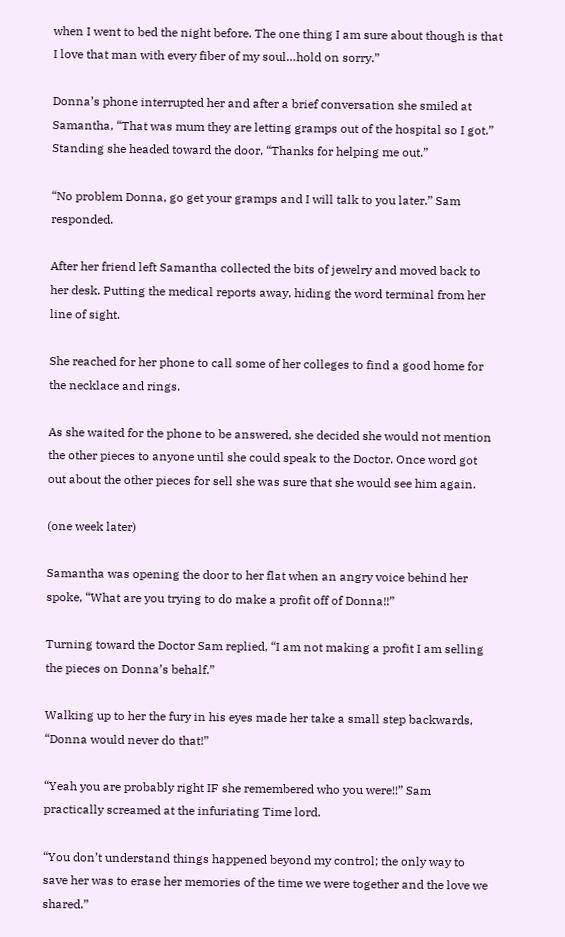when I went to bed the night before. The one thing I am sure about though is that I love that man with every fiber of my soul…hold on sorry.”

Donna’s phone interrupted her and after a brief conversation she smiled at Samantha, “That was mum they are letting gramps out of the hospital so I got.” Standing she headed toward the door, “Thanks for helping me out.”

“No problem Donna, go get your gramps and I will talk to you later.” Sam responded.

After her friend left Samantha collected the bits of jewelry and moved back to her desk. Putting the medical reports away, hiding the word terminal from her line of sight.

She reached for her phone to call some of her colleges to find a good home for the necklace and rings.

As she waited for the phone to be answered, she decided she would not mention the other pieces to anyone until she could speak to the Doctor. Once word got out about the other pieces for sell she was sure that she would see him again.

(one week later)

Samantha was opening the door to her flat when an angry voice behind her spoke, “What are you trying to do make a profit off of Donna!!”

Turning toward the Doctor Sam replied, “I am not making a profit I am selling the pieces on Donna’s behalf.”

Walking up to her the fury in his eyes made her take a small step backwards, “Donna would never do that!”

“Yeah you are probably right IF she remembered who you were!!” Sam practically screamed at the infuriating Time lord.

“You don’t understand things happened beyond my control; the only way to save her was to erase her memories of the time we were together and the love we shared.”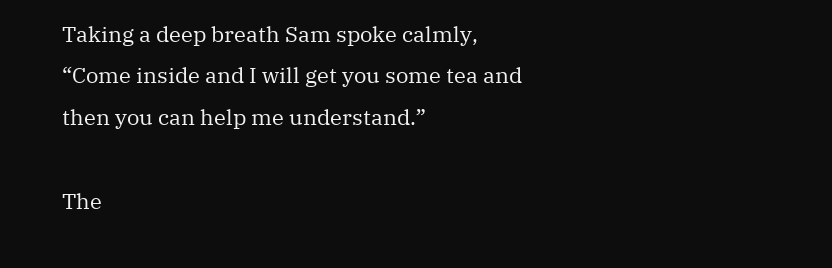Taking a deep breath Sam spoke calmly, “Come inside and I will get you some tea and then you can help me understand.”

The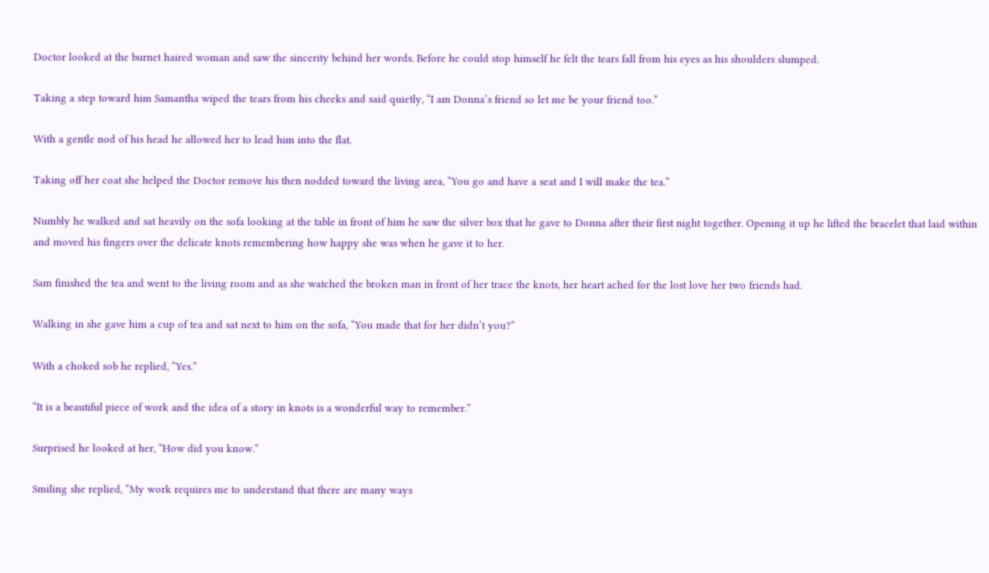Doctor looked at the burnet haired woman and saw the sincerity behind her words. Before he could stop himself he felt the tears fall from his eyes as his shoulders slumped.

Taking a step toward him Samantha wiped the tears from his cheeks and said quietly, “I am Donna’s friend so let me be your friend too.”

With a gentle nod of his head he allowed her to lead him into the flat.

Taking off her coat she helped the Doctor remove his then nodded toward the living area, “You go and have a seat and I will make the tea.”

Numbly he walked and sat heavily on the sofa looking at the table in front of him he saw the silver box that he gave to Donna after their first night together. Opening it up he lifted the bracelet that laid within and moved his fingers over the delicate knots remembering how happy she was when he gave it to her.

Sam finished the tea and went to the living room and as she watched the broken man in front of her trace the knots, her heart ached for the lost love her two friends had.

Walking in she gave him a cup of tea and sat next to him on the sofa, “You made that for her didn’t you?”

With a choked sob he replied, “Yes.”

“It is a beautiful piece of work and the idea of a story in knots is a wonderful way to remember.”

Surprised he looked at her, “How did you know.”

Smiling she replied, “My work requires me to understand that there are many ways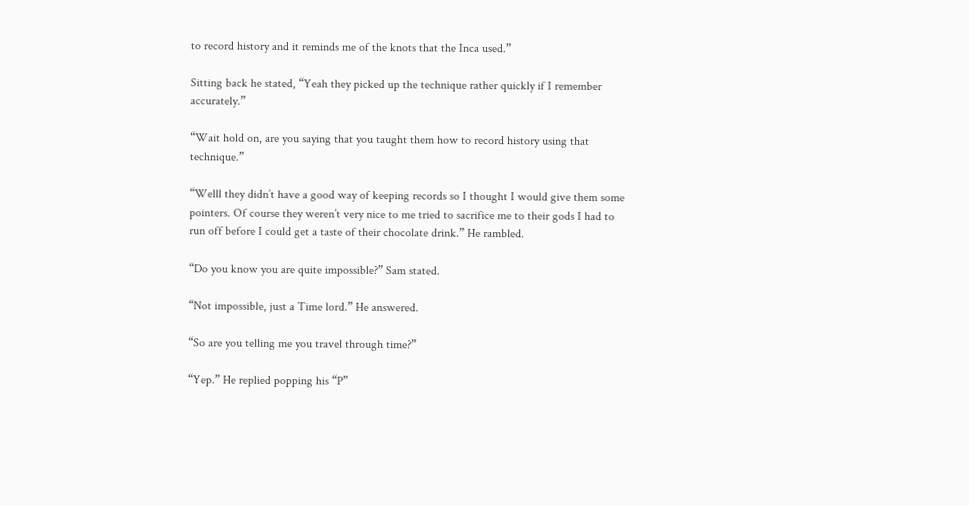to record history and it reminds me of the knots that the Inca used.”

Sitting back he stated, “Yeah they picked up the technique rather quickly if I remember accurately.”

“Wait hold on, are you saying that you taught them how to record history using that technique.”

“Welll they didn’t have a good way of keeping records so I thought I would give them some pointers. Of course they weren’t very nice to me tried to sacrifice me to their gods I had to run off before I could get a taste of their chocolate drink.” He rambled.

“Do you know you are quite impossible?” Sam stated.

“Not impossible, just a Time lord.” He answered.

“So are you telling me you travel through time?”

“Yep.” He replied popping his “P”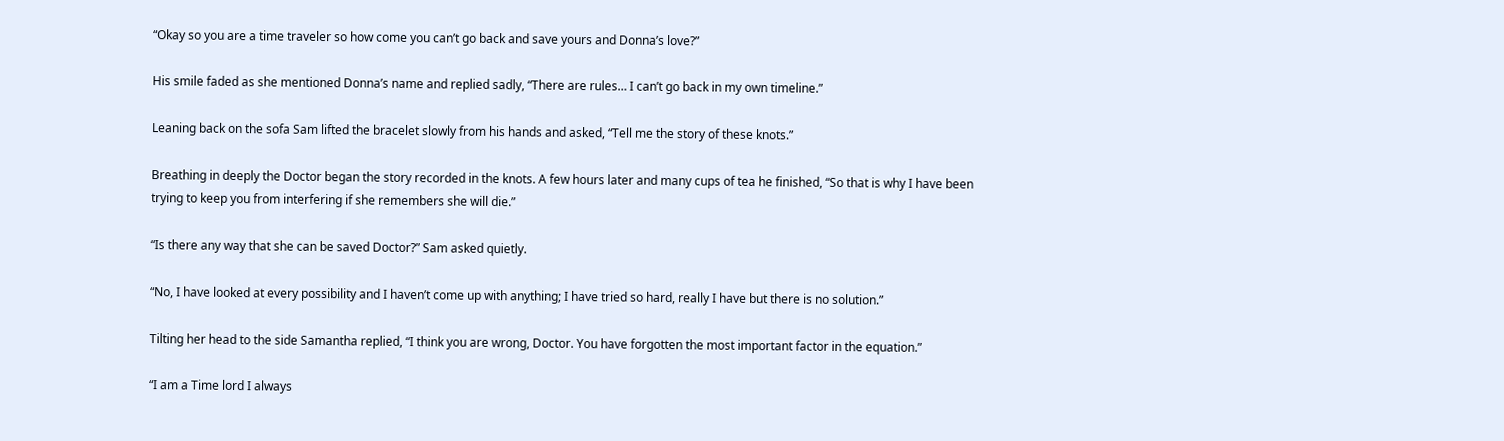“Okay so you are a time traveler so how come you can’t go back and save yours and Donna’s love?”

His smile faded as she mentioned Donna’s name and replied sadly, “There are rules… I can’t go back in my own timeline.”

Leaning back on the sofa Sam lifted the bracelet slowly from his hands and asked, “Tell me the story of these knots.”

Breathing in deeply the Doctor began the story recorded in the knots. A few hours later and many cups of tea he finished, “So that is why I have been trying to keep you from interfering if she remembers she will die.”

“Is there any way that she can be saved Doctor?” Sam asked quietly.

“No, I have looked at every possibility and I haven’t come up with anything; I have tried so hard, really I have but there is no solution.”

Tilting her head to the side Samantha replied, “I think you are wrong, Doctor. You have forgotten the most important factor in the equation.”

“I am a Time lord I always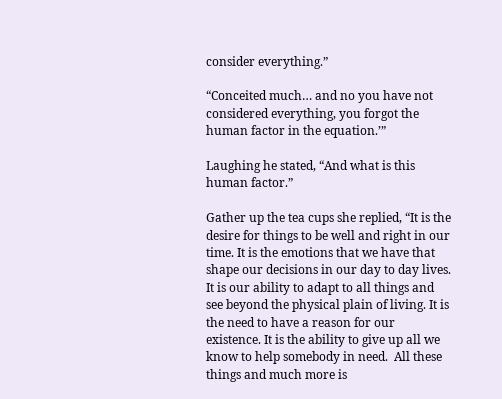consider everything.”

“Conceited much… and no you have not considered everything, you forgot the human factor in the equation.’”

Laughing he stated, “And what is this human factor.”

Gather up the tea cups she replied, “It is the desire for things to be well and right in our time. It is the emotions that we have that shape our decisions in our day to day lives. It is our ability to adapt to all things and see beyond the physical plain of living. It is the need to have a reason for our existence. It is the ability to give up all we know to help somebody in need.  All these things and much more is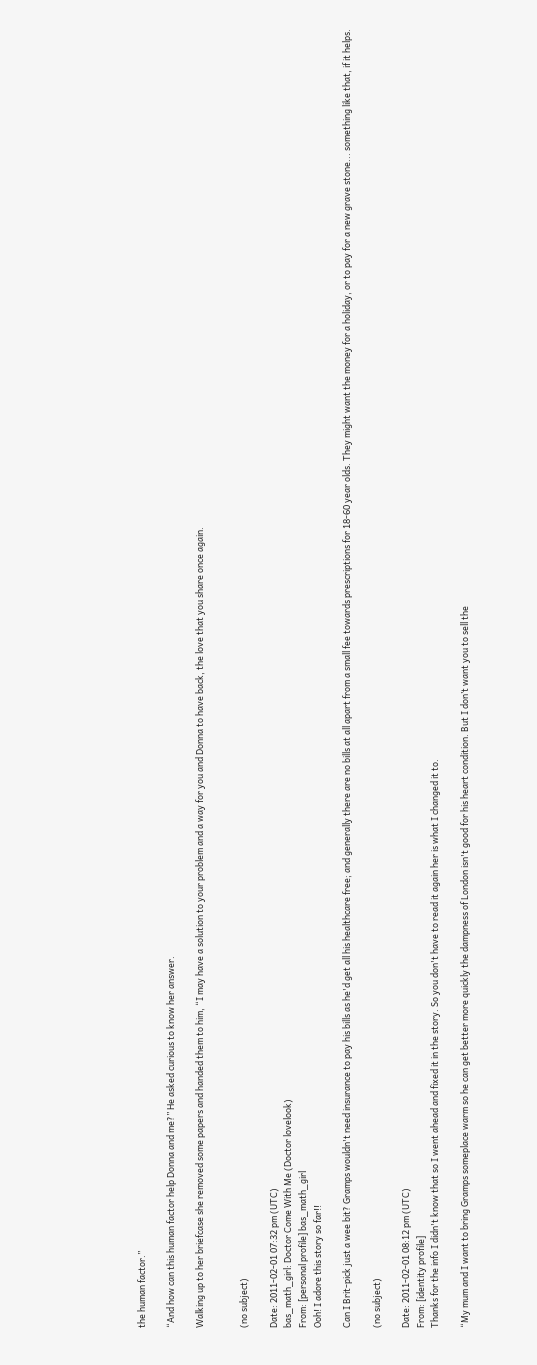the human factor.”

“And how can this human factor help Donna and me?” He asked curious to know her answer.

Walking up to her briefcase she removed some papers and handed them to him, “I may have a solution to your problem and a way for you and Donna to have back, the love that you share once again.


(no subject)

Date: 2011-02-01 07:32 pm (UTC)
bas_math_girl: Doctor Come With Me (Doctor lovelook)
From: [personal profile] bas_math_girl
Ooh! I adore this story so far!!

Can I Brit-pick just a wee bit? Gramps wouldn't need insurance to pay his bills as he'd get all his healthcare free; and generally there are no bills at all apart from a small fee towards prescriptions for 18-60 year olds. They might want the money for a holiday, or to pay for a new grave stone... something like that, if it helps.

(no subject)

Date: 2011-02-01 08:12 pm (UTC)
From: [identity profile]
Thanks for the info I didn't know that so I went ahead and fixed it in the story. So you don't have to read it again her is what I changed it to.

“My mum and I want to bring Gramps someplace warm so he can get better more quickly the dampness of London isn't good for his heart condition. But I don’t want you to sell the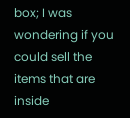box; I was wondering if you could sell the items that are inside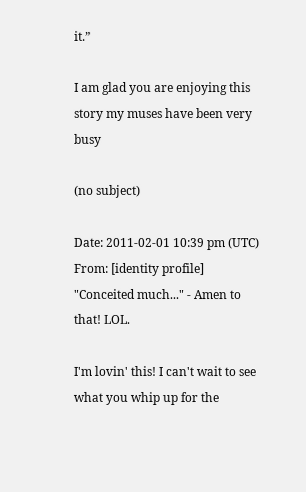it.”

I am glad you are enjoying this story my muses have been very busy

(no subject)

Date: 2011-02-01 10:39 pm (UTC)
From: [identity profile]
"Conceited much..." - Amen to that! LOL.

I'm lovin' this! I can't wait to see what you whip up for the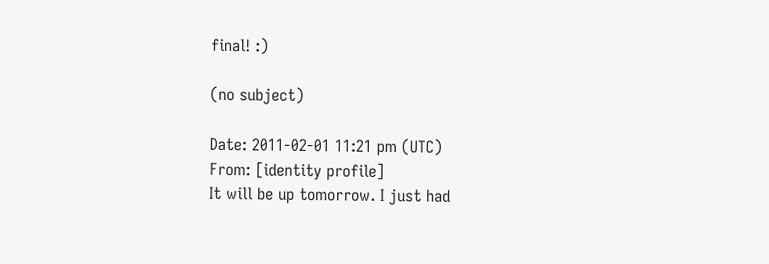final! :)

(no subject)

Date: 2011-02-01 11:21 pm (UTC)
From: [identity profile]
It will be up tomorrow. I just had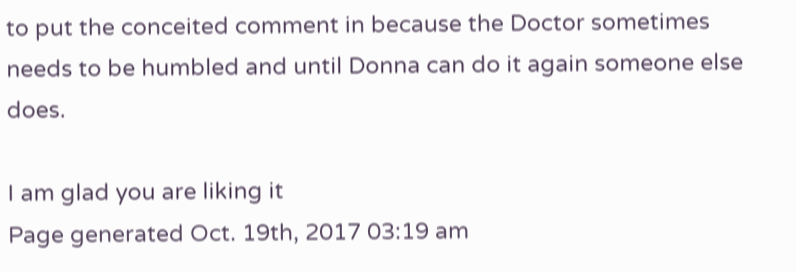to put the conceited comment in because the Doctor sometimes needs to be humbled and until Donna can do it again someone else does.

I am glad you are liking it
Page generated Oct. 19th, 2017 03:19 am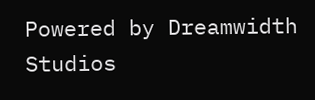Powered by Dreamwidth Studios